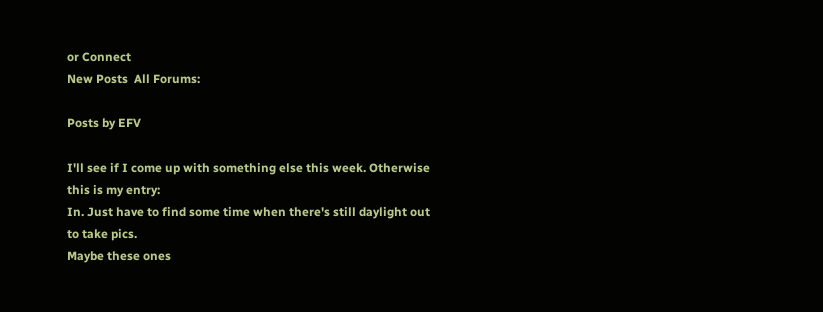or Connect
New Posts  All Forums:

Posts by EFV

I'll see if I come up with something else this week. Otherwise this is my entry:
In. Just have to find some time when there's still daylight out to take pics.
Maybe these ones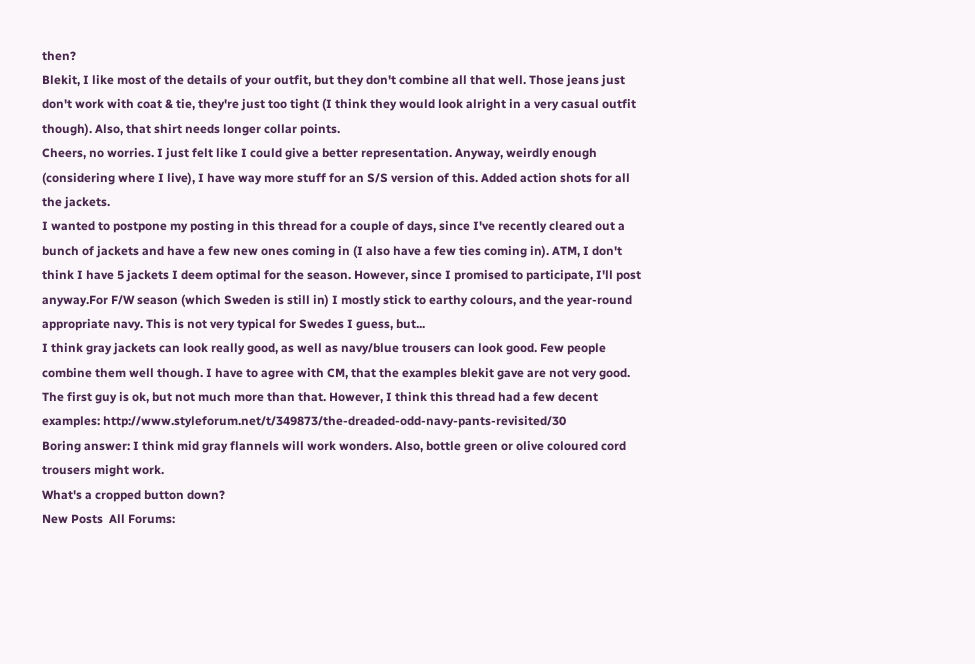then?
Blekit, I like most of the details of your outfit, but they don't combine all that well. Those jeans just don't work with coat & tie, they're just too tight (I think they would look alright in a very casual outfit though). Also, that shirt needs longer collar points.
Cheers, no worries. I just felt like I could give a better representation. Anyway, weirdly enough (considering where I live), I have way more stuff for an S/S version of this. Added action shots for all the jackets.
I wanted to postpone my posting in this thread for a couple of days, since I've recently cleared out a bunch of jackets and have a few new ones coming in (I also have a few ties coming in). ATM, I don't think I have 5 jackets I deem optimal for the season. However, since I promised to participate, I'll post anyway.For F/W season (which Sweden is still in) I mostly stick to earthy colours, and the year-round appropriate navy. This is not very typical for Swedes I guess, but...
I think gray jackets can look really good, as well as navy/blue trousers can look good. Few people combine them well though. I have to agree with CM, that the examples blekit gave are not very good. The first guy is ok, but not much more than that. However, I think this thread had a few decent examples: http://www.styleforum.net/t/349873/the-dreaded-odd-navy-pants-revisited/30
Boring answer: I think mid gray flannels will work wonders. Also, bottle green or olive coloured cord trousers might work.
What's a cropped button down?
New Posts  All Forums: